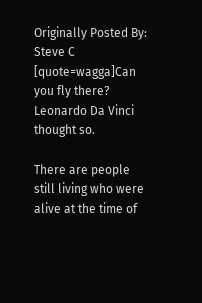Originally Posted By: Steve C
[quote=wagga]Can you fly there?
Leonardo Da Vinci thought so.

There are people still living who were alive at the time of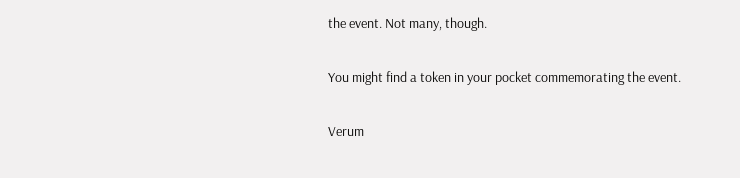the event. Not many, though.

You might find a token in your pocket commemorating the event.

Verum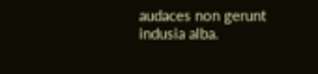audaces non gerunt indusia alba.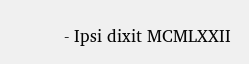- Ipsi dixit MCMLXXII